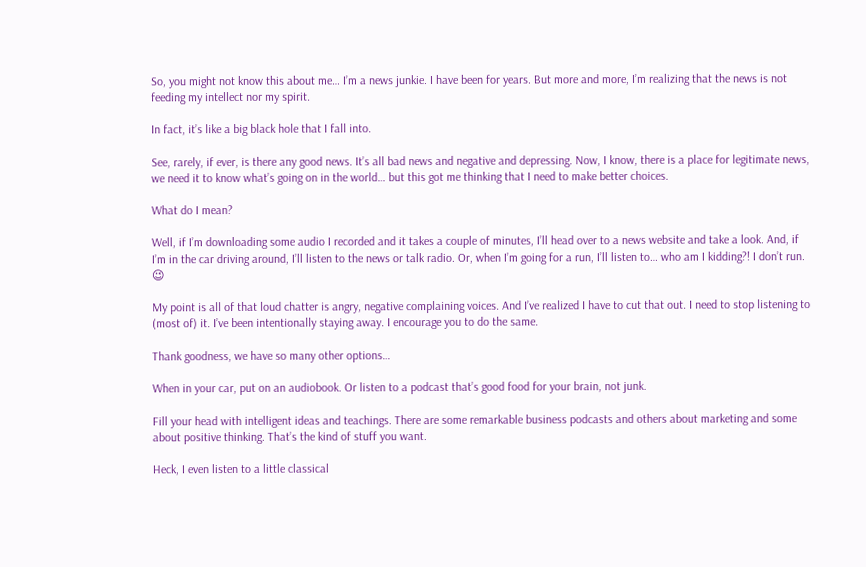So, you might not know this about me… I’m a news junkie. I have been for years. But more and more, I’m realizing that the news is not feeding my intellect nor my spirit.

In fact, it’s like a big black hole that I fall into.

See, rarely, if ever, is there any good news. It’s all bad news and negative and depressing. Now, I know, there is a place for legitimate news, we need it to know what’s going on in the world… but this got me thinking that I need to make better choices.

What do I mean?

Well, if I’m downloading some audio I recorded and it takes a couple of minutes, I’ll head over to a news website and take a look. And, if I’m in the car driving around, I’ll listen to the news or talk radio. Or, when I’m going for a run, I’ll listen to… who am I kidding?! I don’t run. 😉

My point is all of that loud chatter is angry, negative complaining voices. And I’ve realized I have to cut that out. I need to stop listening to (most of) it. I’ve been intentionally staying away. I encourage you to do the same.

Thank goodness, we have so many other options…

When in your car, put on an audiobook. Or listen to a podcast that’s good food for your brain, not junk.

Fill your head with intelligent ideas and teachings. There are some remarkable business podcasts and others about marketing and some about positive thinking. That’s the kind of stuff you want.

Heck, I even listen to a little classical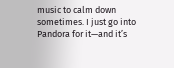music to calm down sometimes. I just go into Pandora for it—and it’s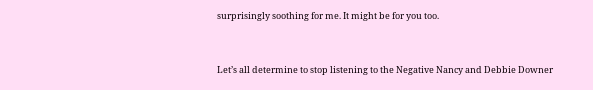surprisingly soothing for me. It might be for you too.


Let’s all determine to stop listening to the Negative Nancy and Debbie Downer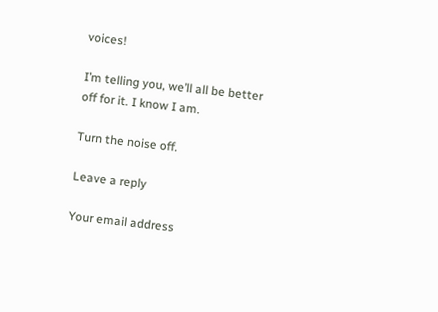voices!

I’m telling you, we’ll all be better off for it. I know I am.

Turn the noise off.

Leave a reply

Your email address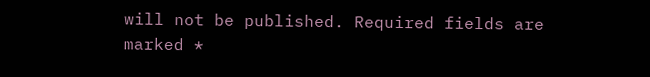will not be published. Required fields are marked *